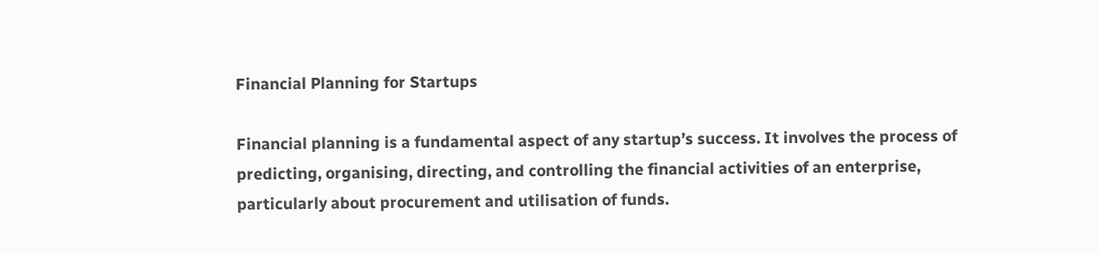Financial Planning for Startups

Financial planning is a fundamental aspect of any startup’s success. It involves the process of predicting, organising, directing, and controlling the financial activities of an enterprise, particularly about procurement and utilisation of funds.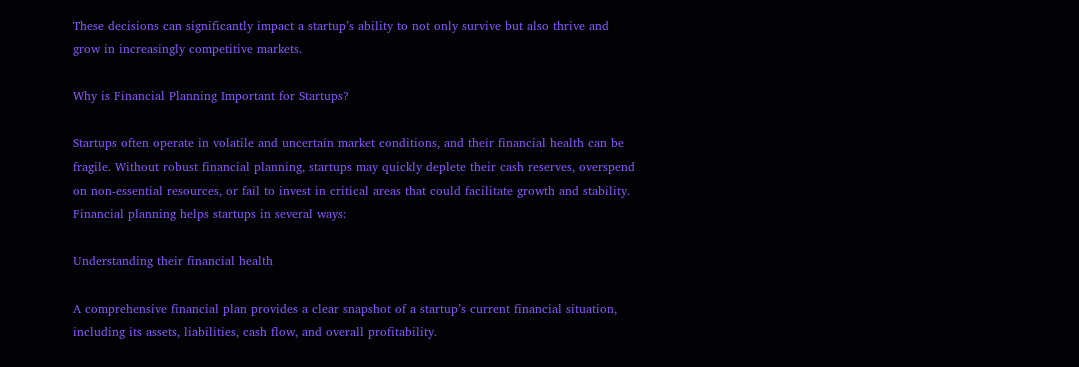These decisions can significantly impact a startup’s ability to not only survive but also thrive and grow in increasingly competitive markets.

Why is Financial Planning Important for Startups?

Startups often operate in volatile and uncertain market conditions, and their financial health can be fragile. Without robust financial planning, startups may quickly deplete their cash reserves, overspend on non-essential resources, or fail to invest in critical areas that could facilitate growth and stability. Financial planning helps startups in several ways:

Understanding their financial health

A comprehensive financial plan provides a clear snapshot of a startup’s current financial situation, including its assets, liabilities, cash flow, and overall profitability.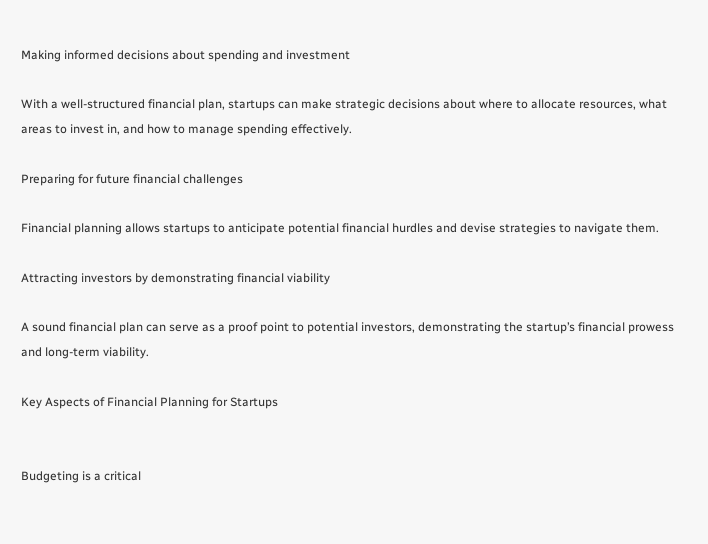Making informed decisions about spending and investment

With a well-structured financial plan, startups can make strategic decisions about where to allocate resources, what areas to invest in, and how to manage spending effectively.

Preparing for future financial challenges

Financial planning allows startups to anticipate potential financial hurdles and devise strategies to navigate them.

Attracting investors by demonstrating financial viability

A sound financial plan can serve as a proof point to potential investors, demonstrating the startup’s financial prowess and long-term viability.

Key Aspects of Financial Planning for Startups


Budgeting is a critical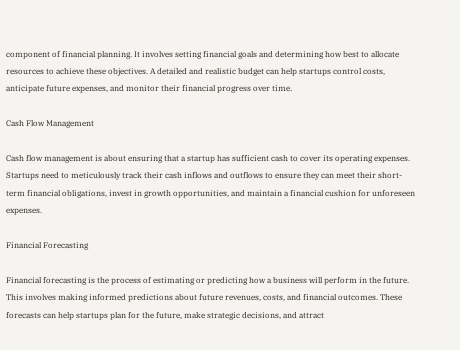component of financial planning. It involves setting financial goals and determining how best to allocate resources to achieve these objectives. A detailed and realistic budget can help startups control costs, anticipate future expenses, and monitor their financial progress over time.

Cash Flow Management

Cash flow management is about ensuring that a startup has sufficient cash to cover its operating expenses. Startups need to meticulously track their cash inflows and outflows to ensure they can meet their short-term financial obligations, invest in growth opportunities, and maintain a financial cushion for unforeseen expenses.

Financial Forecasting

Financial forecasting is the process of estimating or predicting how a business will perform in the future. This involves making informed predictions about future revenues, costs, and financial outcomes. These forecasts can help startups plan for the future, make strategic decisions, and attract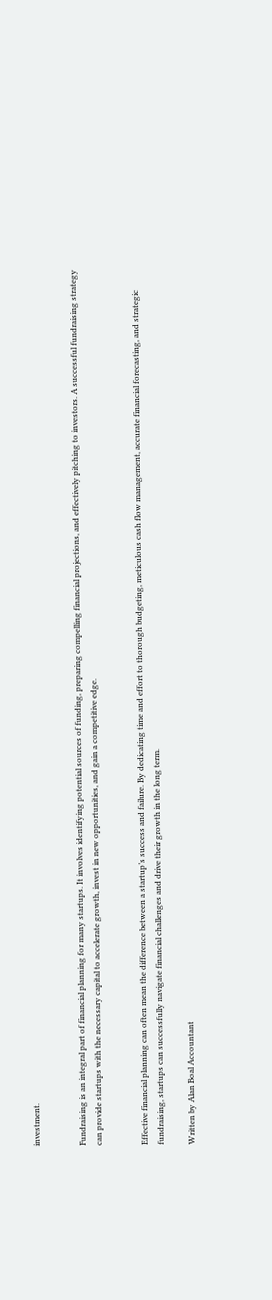investment.


Fundraising is an integral part of financial planning for many startups. It involves identifying potential sources of funding, preparing compelling financial projections, and effectively pitching to investors. A successful fundraising strategy can provide startups with the necessary capital to accelerate growth, invest in new opportunities, and gain a competitive edge.


Effective financial planning can often mean the difference between a startup’s success and failure. By dedicating time and effort to thorough budgeting, meticulous cash flow management, accurate financial forecasting, and strategic fundraising, startups can successfully navigate financial challenges and drive their growth in the long term.

Written by Alan Boal Accountant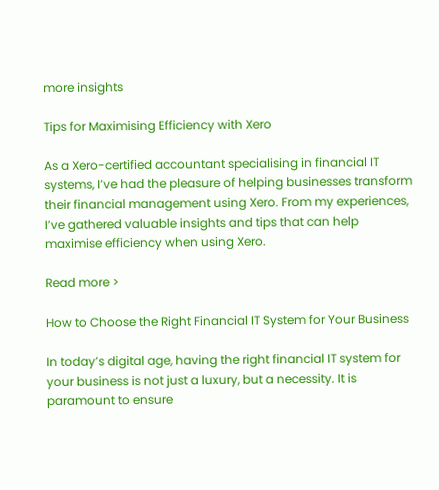more insights

Tips for Maximising Efficiency with Xero

As a Xero-certified accountant specialising in financial IT systems, I’ve had the pleasure of helping businesses transform their financial management using Xero. From my experiences, I’ve gathered valuable insights and tips that can help maximise efficiency when using Xero.

Read more >

How to Choose the Right Financial IT System for Your Business

In today’s digital age, having the right financial IT system for your business is not just a luxury, but a necessity. It is paramount to ensure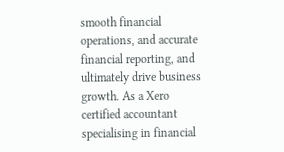smooth financial operations, and accurate financial reporting, and ultimately drive business growth. As a Xero certified accountant specialising in financial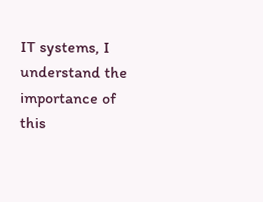IT systems, I understand the importance of this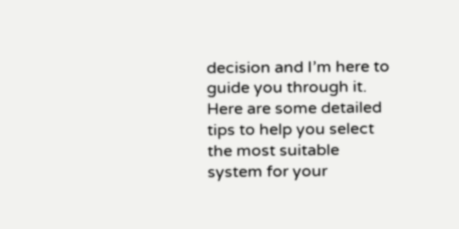decision and I’m here to guide you through it. Here are some detailed tips to help you select the most suitable system for your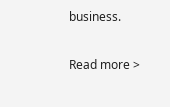business.

Read more >